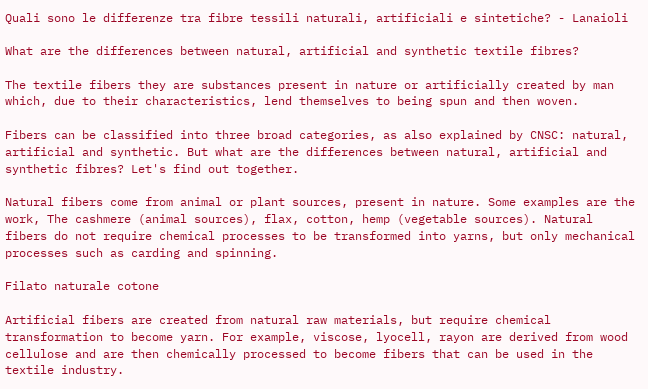Quali sono le differenze tra fibre tessili naturali, artificiali e sintetiche? - Lanaioli

What are the differences between natural, artificial and synthetic textile fibres?

The textile fibers they are substances present in nature or artificially created by man which, due to their characteristics, lend themselves to being spun and then woven.

Fibers can be classified into three broad categories, as also explained by CNSC: natural, artificial and synthetic. But what are the differences between natural, artificial and synthetic fibres? Let's find out together.

Natural fibers come from animal or plant sources, present in nature. Some examples are the work, The cashmere (animal sources), flax, cotton, hemp (vegetable sources). Natural fibers do not require chemical processes to be transformed into yarns, but only mechanical processes such as carding and spinning.

Filato naturale cotone

Artificial fibers are created from natural raw materials, but require chemical transformation to become yarn. For example, viscose, lyocell, rayon are derived from wood cellulose and are then chemically processed to become fibers that can be used in the textile industry.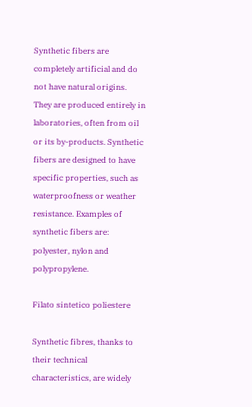Synthetic fibers are completely artificial and do not have natural origins. They are produced entirely in laboratories, often from oil or its by-products. Synthetic fibers are designed to have specific properties, such as waterproofness or weather resistance. Examples of synthetic fibers are: polyester, nylon and polypropylene.

Filato sintetico poliestere

Synthetic fibres, thanks to their technical characteristics, are widely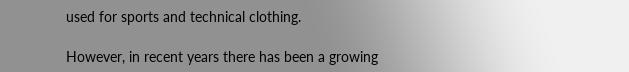used for sports and technical clothing.

However, in recent years there has been a growing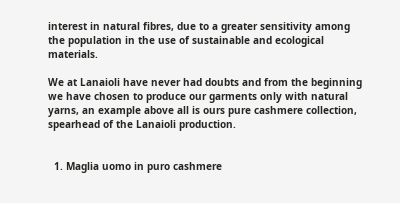interest in natural fibres, due to a greater sensitivity among the population in the use of sustainable and ecological materials.

We at Lanaioli have never had doubts and from the beginning we have chosen to produce our garments only with natural yarns, an example above all is ours pure cashmere collection, spearhead of the Lanaioli production.


  1. Maglia uomo in puro cashmere